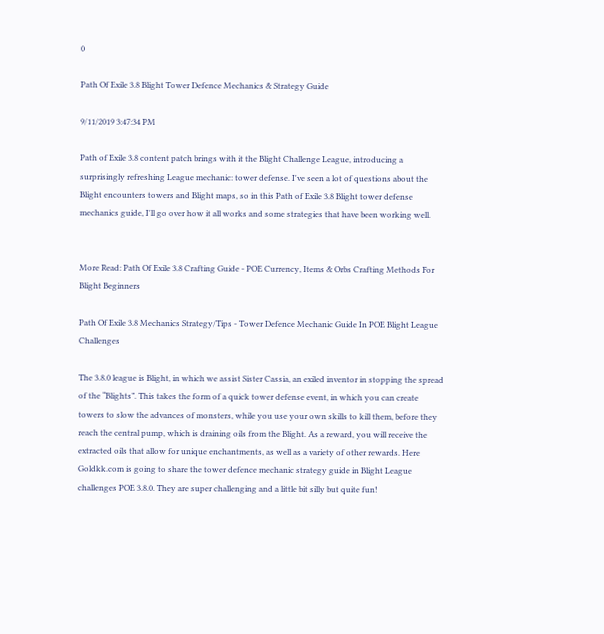0

Path Of Exile 3.8 Blight Tower Defence Mechanics & Strategy Guide

9/11/2019 3:47:34 PM

Path of Exile 3.8 content patch brings with it the Blight Challenge League, introducing a surprisingly refreshing League mechanic: tower defense. I've seen a lot of questions about the Blight encounters towers and Blight maps, so in this Path of Exile 3.8 Blight tower defense mechanics guide, I'll go over how it all works and some strategies that have been working well.


More Read: Path Of Exile 3.8 Crafting Guide - POE Currency, Items & Orbs Crafting Methods For Blight Beginners

Path Of Exile 3.8 Mechanics Strategy/Tips - Tower Defence Mechanic Guide In POE Blight League Challenges

The 3.8.0 league is Blight, in which we assist Sister Cassia, an exiled inventor in stopping the spread of the “Blights”. This takes the form of a quick tower defense event, in which you can create towers to slow the advances of monsters, while you use your own skills to kill them, before they reach the central pump, which is draining oils from the Blight. As a reward, you will receive the extracted oils that allow for unique enchantments, as well as a variety of other rewards. Here Goldkk.com is going to share the tower defence mechanic strategy guide in Blight League challenges POE 3.8.0. They are super challenging and a little bit silly but quite fun!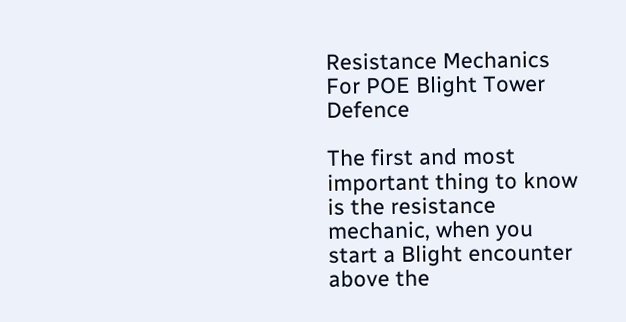Resistance Mechanics For POE Blight Tower Defence

The first and most important thing to know is the resistance mechanic, when you start a Blight encounter above the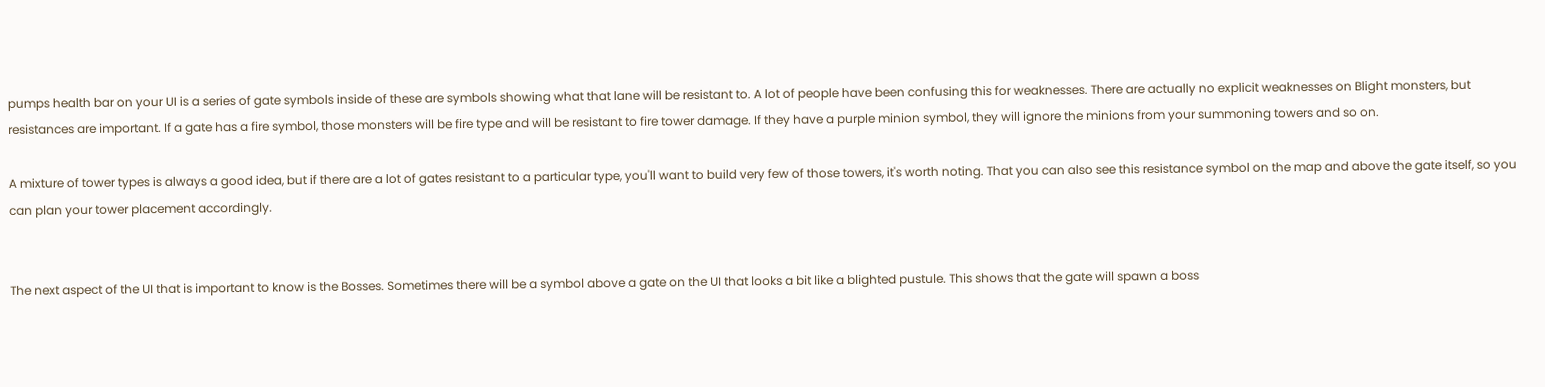pumps health bar on your UI is a series of gate symbols inside of these are symbols showing what that lane will be resistant to. A lot of people have been confusing this for weaknesses. There are actually no explicit weaknesses on Blight monsters, but resistances are important. If a gate has a fire symbol, those monsters will be fire type and will be resistant to fire tower damage. If they have a purple minion symbol, they will ignore the minions from your summoning towers and so on.

A mixture of tower types is always a good idea, but if there are a lot of gates resistant to a particular type, you'll want to build very few of those towers, it's worth noting. That you can also see this resistance symbol on the map and above the gate itself, so you can plan your tower placement accordingly.


The next aspect of the UI that is important to know is the Bosses. Sometimes there will be a symbol above a gate on the UI that looks a bit like a blighted pustule. This shows that the gate will spawn a boss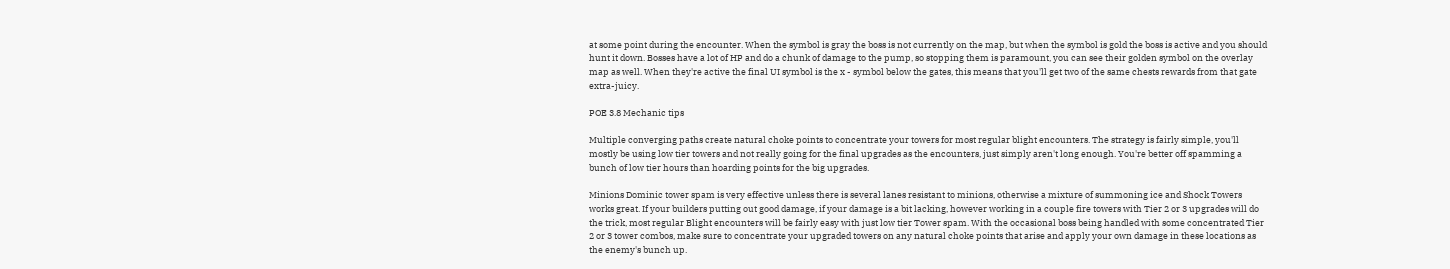at some point during the encounter. When the symbol is gray the boss is not currently on the map, but when the symbol is gold the boss is active and you should hunt it down. Bosses have a lot of HP and do a chunk of damage to the pump, so stopping them is paramount, you can see their golden symbol on the overlay map as well. When they're active the final UI symbol is the x - symbol below the gates, this means that you'll get two of the same chests rewards from that gate extra-juicy.

POE 3.8 Mechanic tips

Multiple converging paths create natural choke points to concentrate your towers for most regular blight encounters. The strategy is fairly simple, you'll mostly be using low tier towers and not really going for the final upgrades as the encounters, just simply aren't long enough. You're better off spamming a bunch of low tier hours than hoarding points for the big upgrades.

Minions Dominic tower spam is very effective unless there is several lanes resistant to minions, otherwise a mixture of summoning ice and Shock Towers works great. If your builders putting out good damage, if your damage is a bit lacking, however working in a couple fire towers with Tier 2 or 3 upgrades will do the trick, most regular Blight encounters will be fairly easy with just low tier Tower spam. With the occasional boss being handled with some concentrated Tier 2 or 3 tower combos, make sure to concentrate your upgraded towers on any natural choke points that arise and apply your own damage in these locations as the enemy's bunch up.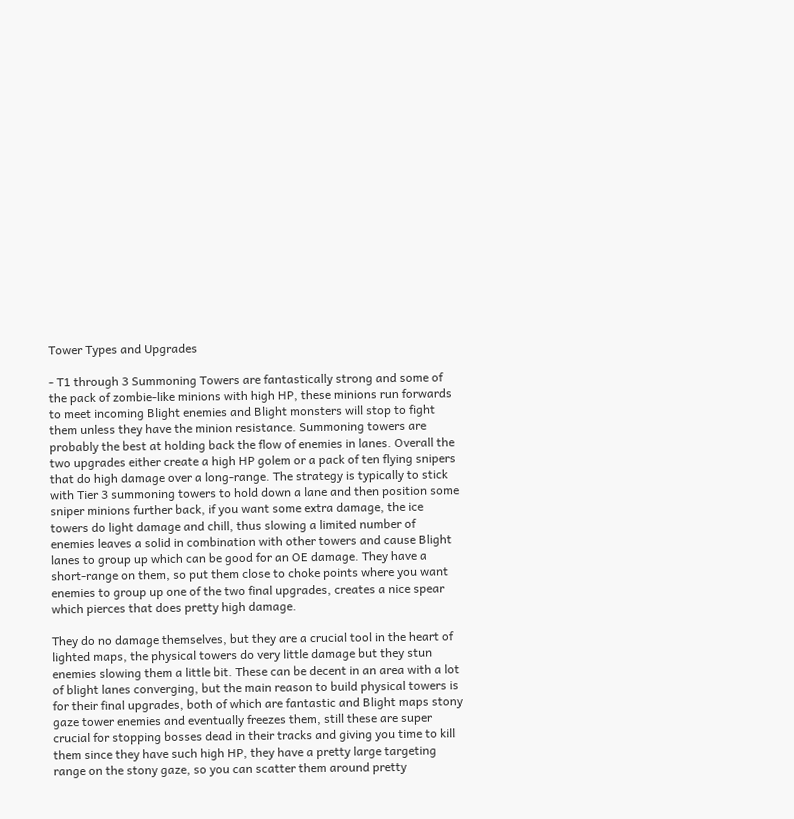Tower Types and Upgrades

- T1 through 3 Summoning Towers are fantastically strong and some of the pack of zombie-like minions with high HP, these minions run forwards to meet incoming Blight enemies and Blight monsters will stop to fight them unless they have the minion resistance. Summoning towers are probably the best at holding back the flow of enemies in lanes. Overall the two upgrades either create a high HP golem or a pack of ten flying snipers that do high damage over a long-range. The strategy is typically to stick with Tier 3 summoning towers to hold down a lane and then position some sniper minions further back, if you want some extra damage, the ice towers do light damage and chill, thus slowing a limited number of enemies leaves a solid in combination with other towers and cause Blight lanes to group up which can be good for an OE damage. They have a short-range on them, so put them close to choke points where you want enemies to group up one of the two final upgrades, creates a nice spear which pierces that does pretty high damage.

They do no damage themselves, but they are a crucial tool in the heart of lighted maps, the physical towers do very little damage but they stun enemies slowing them a little bit. These can be decent in an area with a lot of blight lanes converging, but the main reason to build physical towers is for their final upgrades, both of which are fantastic and Blight maps stony gaze tower enemies and eventually freezes them, still these are super crucial for stopping bosses dead in their tracks and giving you time to kill them since they have such high HP, they have a pretty large targeting range on the stony gaze, so you can scatter them around pretty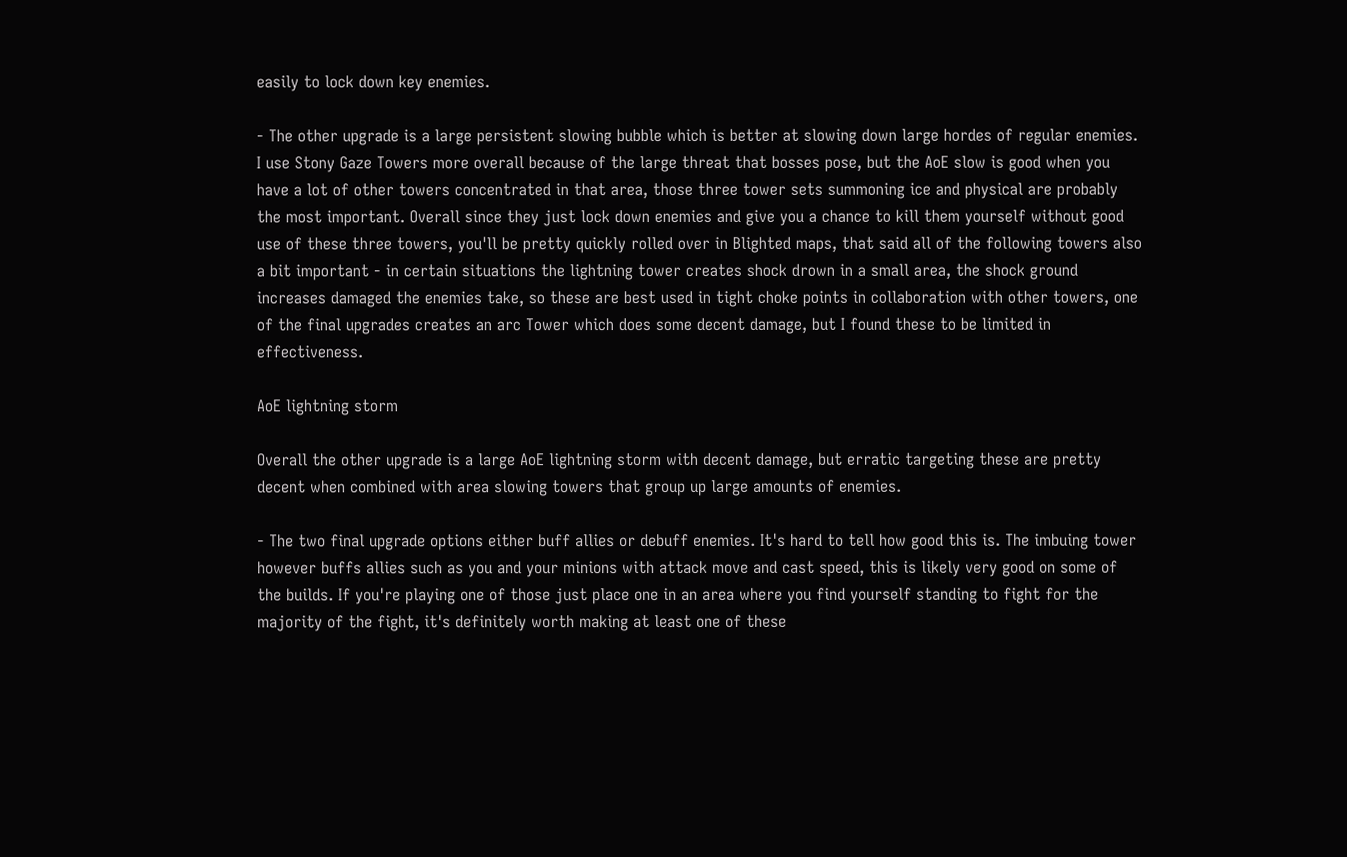easily to lock down key enemies.

- The other upgrade is a large persistent slowing bubble which is better at slowing down large hordes of regular enemies. I use Stony Gaze Towers more overall because of the large threat that bosses pose, but the AoE slow is good when you have a lot of other towers concentrated in that area, those three tower sets summoning ice and physical are probably the most important. Overall since they just lock down enemies and give you a chance to kill them yourself without good use of these three towers, you'll be pretty quickly rolled over in Blighted maps, that said all of the following towers also a bit important - in certain situations the lightning tower creates shock drown in a small area, the shock ground increases damaged the enemies take, so these are best used in tight choke points in collaboration with other towers, one of the final upgrades creates an arc Tower which does some decent damage, but I found these to be limited in effectiveness.

AoE lightning storm

Overall the other upgrade is a large AoE lightning storm with decent damage, but erratic targeting these are pretty decent when combined with area slowing towers that group up large amounts of enemies.

- The two final upgrade options either buff allies or debuff enemies. It's hard to tell how good this is. The imbuing tower however buffs allies such as you and your minions with attack move and cast speed, this is likely very good on some of the builds. If you're playing one of those just place one in an area where you find yourself standing to fight for the majority of the fight, it's definitely worth making at least one of these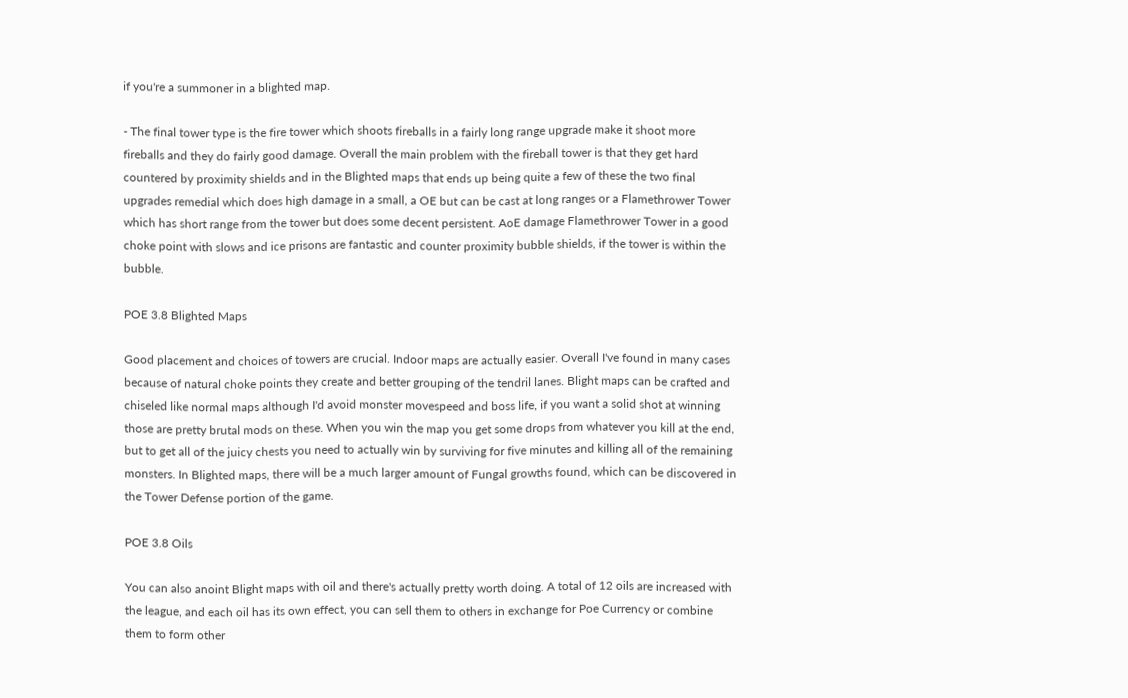if you're a summoner in a blighted map.

- The final tower type is the fire tower which shoots fireballs in a fairly long range upgrade make it shoot more fireballs and they do fairly good damage. Overall the main problem with the fireball tower is that they get hard countered by proximity shields and in the Blighted maps that ends up being quite a few of these the two final upgrades remedial which does high damage in a small, a OE but can be cast at long ranges or a Flamethrower Tower which has short range from the tower but does some decent persistent. AoE damage Flamethrower Tower in a good choke point with slows and ice prisons are fantastic and counter proximity bubble shields, if the tower is within the bubble.

POE 3.8 Blighted Maps

Good placement and choices of towers are crucial. Indoor maps are actually easier. Overall I've found in many cases because of natural choke points they create and better grouping of the tendril lanes. Blight maps can be crafted and chiseled like normal maps although I'd avoid monster movespeed and boss life, if you want a solid shot at winning those are pretty brutal mods on these. When you win the map you get some drops from whatever you kill at the end, but to get all of the juicy chests you need to actually win by surviving for five minutes and killing all of the remaining monsters. In Blighted maps, there will be a much larger amount of Fungal growths found, which can be discovered in the Tower Defense portion of the game.

POE 3.8 Oils

You can also anoint Blight maps with oil and there's actually pretty worth doing. A total of 12 oils are increased with the league, and each oil has its own effect, you can sell them to others in exchange for Poe Currency or combine them to form other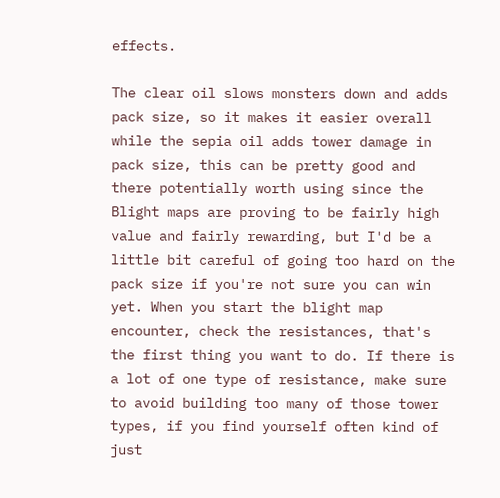effects.

The clear oil slows monsters down and adds pack size, so it makes it easier overall while the sepia oil adds tower damage in pack size, this can be pretty good and there potentially worth using since the Blight maps are proving to be fairly high value and fairly rewarding, but I'd be a little bit careful of going too hard on the pack size if you're not sure you can win yet. When you start the blight map encounter, check the resistances, that's the first thing you want to do. If there is a lot of one type of resistance, make sure to avoid building too many of those tower types, if you find yourself often kind of just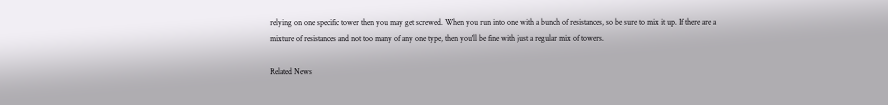relying on one specific tower then you may get screwed. When you run into one with a bunch of resistances, so be sure to mix it up. If there are a mixture of resistances and not too many of any one type, then you'll be fine with just a regular mix of towers.

Related News